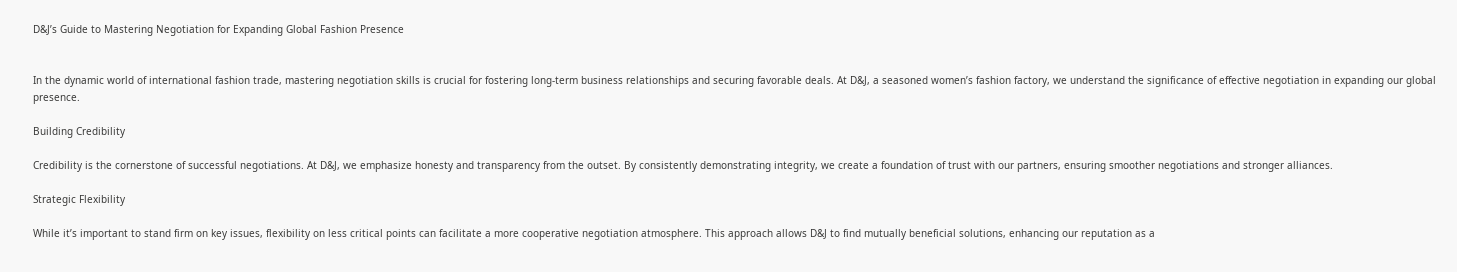D&J’s Guide to Mastering Negotiation for Expanding Global Fashion Presence


In the dynamic world of international fashion trade, mastering negotiation skills is crucial for fostering long-term business relationships and securing favorable deals. At D&J, a seasoned women’s fashion factory, we understand the significance of effective negotiation in expanding our global presence.

Building Credibility

Credibility is the cornerstone of successful negotiations. At D&J, we emphasize honesty and transparency from the outset. By consistently demonstrating integrity, we create a foundation of trust with our partners, ensuring smoother negotiations and stronger alliances.

Strategic Flexibility

While it’s important to stand firm on key issues, flexibility on less critical points can facilitate a more cooperative negotiation atmosphere. This approach allows D&J to find mutually beneficial solutions, enhancing our reputation as a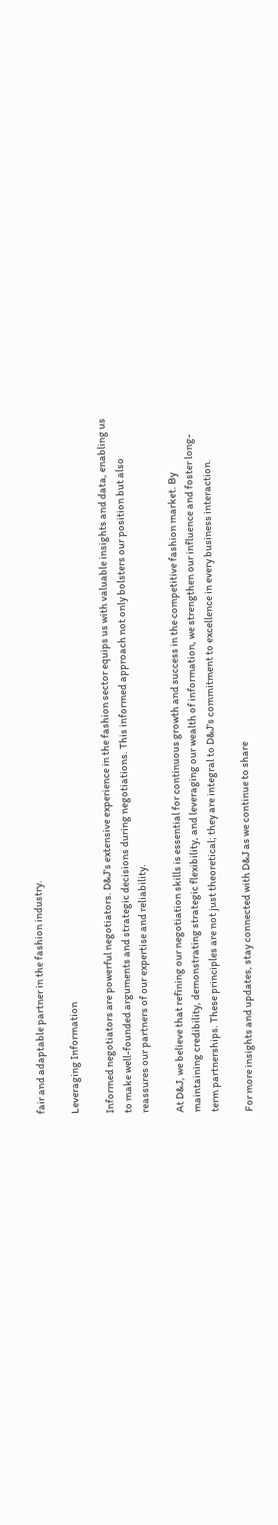fair and adaptable partner in the fashion industry.

Leveraging Information

Informed negotiators are powerful negotiators. D&J’s extensive experience in the fashion sector equips us with valuable insights and data, enabling us to make well-founded arguments and strategic decisions during negotiations. This informed approach not only bolsters our position but also reassures our partners of our expertise and reliability.

At D&J, we believe that refining our negotiation skills is essential for continuous growth and success in the competitive fashion market. By maintaining credibility, demonstrating strategic flexibility, and leveraging our wealth of information, we strengthen our influence and foster long-term partnerships. These principles are not just theoretical; they are integral to D&J’s commitment to excellence in every business interaction.

For more insights and updates, stay connected with D&J as we continue to share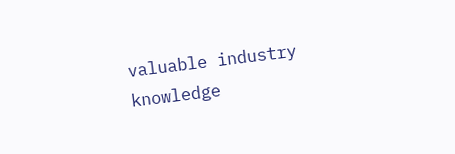valuable industry knowledge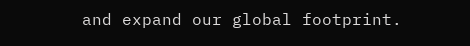and expand our global footprint.